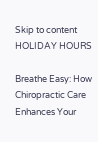Skip to content HOLIDAY HOURS

Breathe Easy: How Chiropractic Care Enhances Your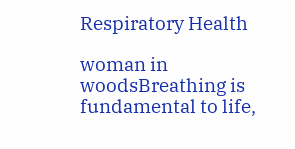Respiratory Health

woman in woodsBreathing is fundamental to life,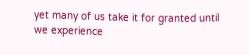yet many of us take it for granted until we experience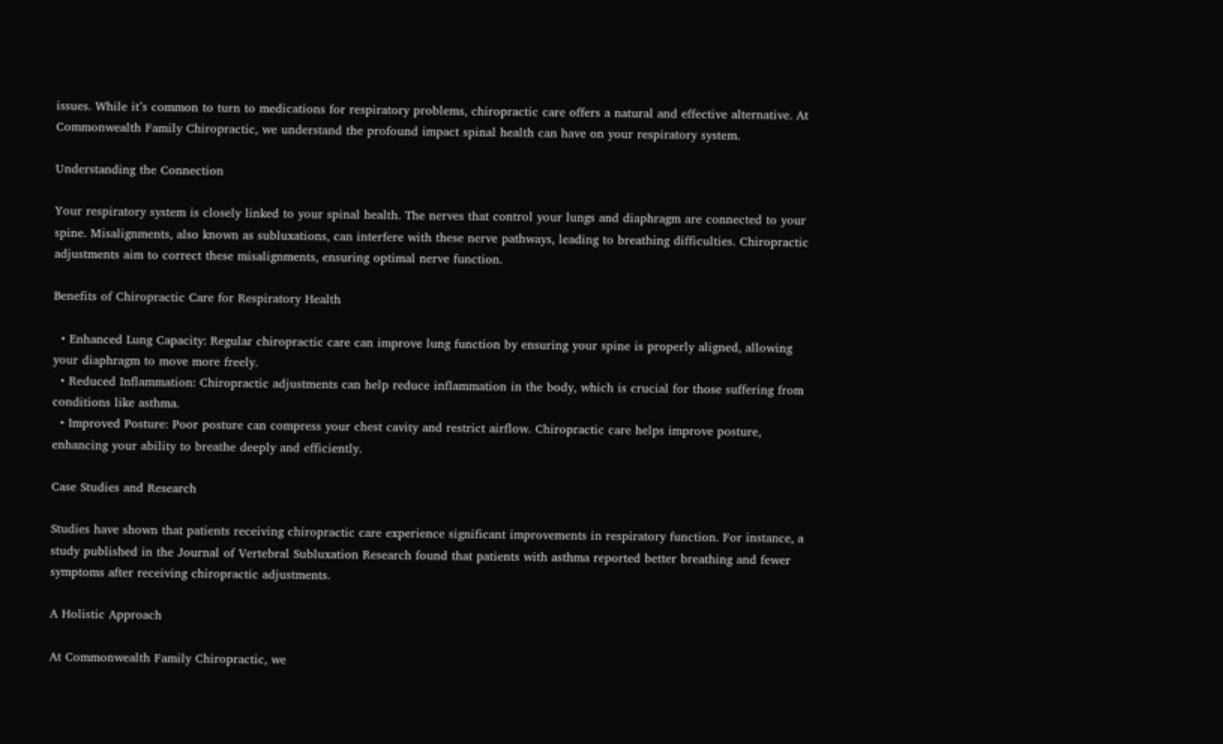issues. While it’s common to turn to medications for respiratory problems, chiropractic care offers a natural and effective alternative. At Commonwealth Family Chiropractic, we understand the profound impact spinal health can have on your respiratory system.

Understanding the Connection

Your respiratory system is closely linked to your spinal health. The nerves that control your lungs and diaphragm are connected to your spine. Misalignments, also known as subluxations, can interfere with these nerve pathways, leading to breathing difficulties. Chiropractic adjustments aim to correct these misalignments, ensuring optimal nerve function.

Benefits of Chiropractic Care for Respiratory Health

  • Enhanced Lung Capacity: Regular chiropractic care can improve lung function by ensuring your spine is properly aligned, allowing your diaphragm to move more freely.
  • Reduced Inflammation: Chiropractic adjustments can help reduce inflammation in the body, which is crucial for those suffering from conditions like asthma.
  • Improved Posture: Poor posture can compress your chest cavity and restrict airflow. Chiropractic care helps improve posture, enhancing your ability to breathe deeply and efficiently.

Case Studies and Research

Studies have shown that patients receiving chiropractic care experience significant improvements in respiratory function. For instance, a study published in the Journal of Vertebral Subluxation Research found that patients with asthma reported better breathing and fewer symptoms after receiving chiropractic adjustments.

A Holistic Approach

At Commonwealth Family Chiropractic, we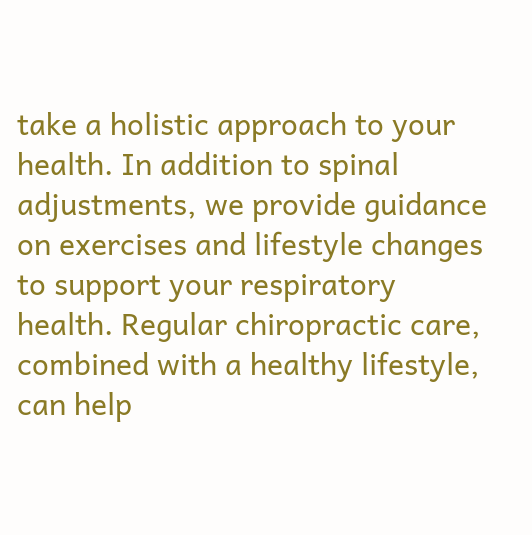take a holistic approach to your health. In addition to spinal adjustments, we provide guidance on exercises and lifestyle changes to support your respiratory health. Regular chiropractic care, combined with a healthy lifestyle, can help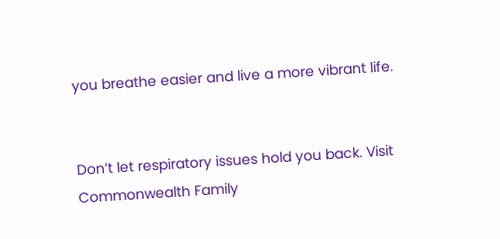you breathe easier and live a more vibrant life.


Don’t let respiratory issues hold you back. Visit Commonwealth Family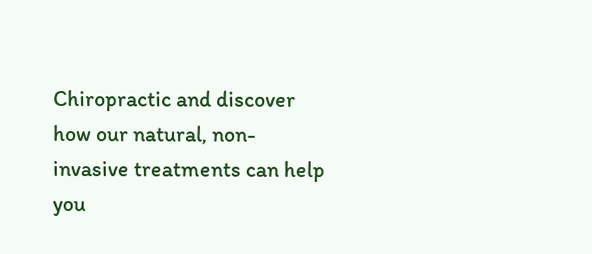Chiropractic and discover how our natural, non-invasive treatments can help you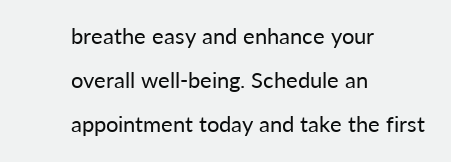breathe easy and enhance your overall well-being. Schedule an appointment today and take the first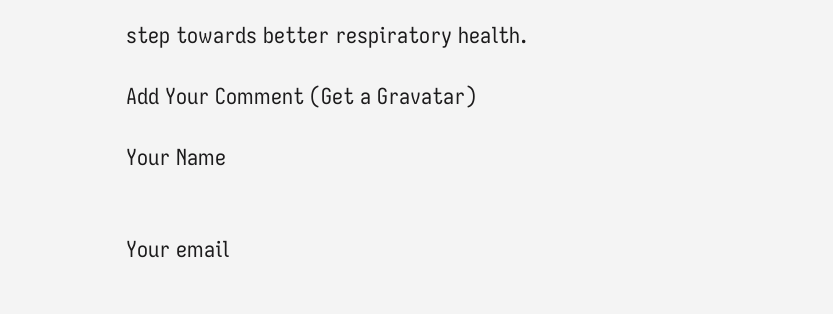step towards better respiratory health.

Add Your Comment (Get a Gravatar)

Your Name


Your email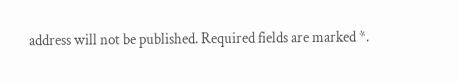address will not be published. Required fields are marked *.